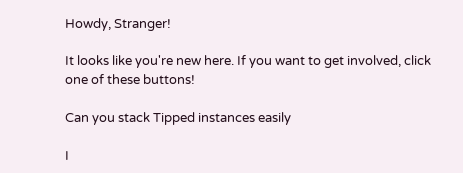Howdy, Stranger!

It looks like you're new here. If you want to get involved, click one of these buttons!

Can you stack Tipped instances easily

I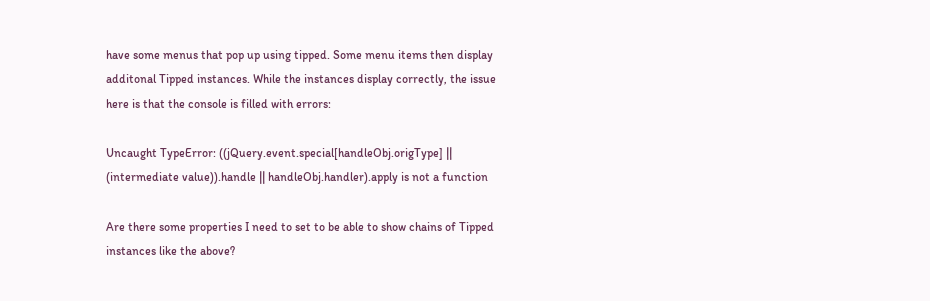have some menus that pop up using tipped. Some menu items then display additonal Tipped instances. While the instances display correctly, the issue here is that the console is filled with errors:

Uncaught TypeError: ((jQuery.event.special[handleObj.origType] || (intermediate value)).handle || handleObj.handler).apply is not a function

Are there some properties I need to set to be able to show chains of Tipped instances like the above?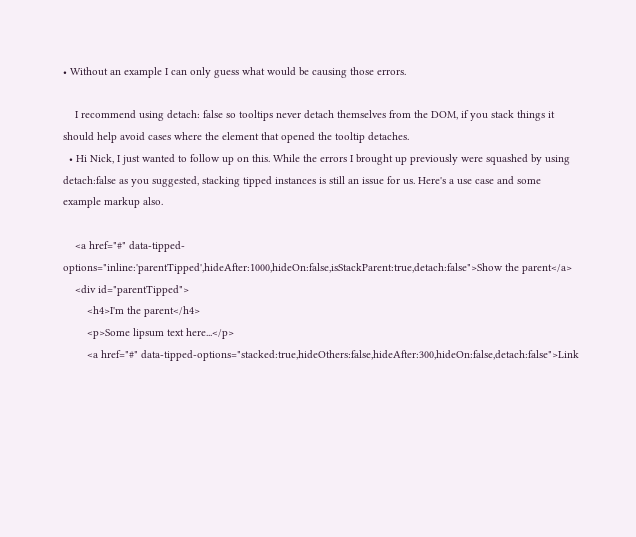• Without an example I can only guess what would be causing those errors.

    I recommend using detach: false so tooltips never detach themselves from the DOM, if you stack things it should help avoid cases where the element that opened the tooltip detaches.
  • Hi Nick, I just wanted to follow up on this. While the errors I brought up previously were squashed by using detach:false as you suggested, stacking tipped instances is still an issue for us. Here's a use case and some example markup also.

    <a href="#" data-tipped-options="inline:'parentTipped',hideAfter:1000,hideOn:false,isStackParent:true,detach:false">Show the parent</a>
    <div id="parentTipped">
        <h4>I'm the parent</h4>
        <p>Some lipsum text here...</p>
        <a href="#" data-tipped-options="stacked:true,hideOthers:false,hideAfter:300,hideOn:false,detach:false">Link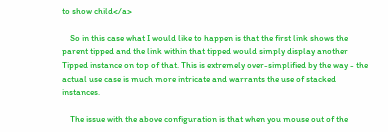to show child</a>

    So in this case what I would like to happen is that the first link shows the parent tipped and the link within that tipped would simply display another Tipped instance on top of that. This is extremely over-simplified by the way - the actual use case is much more intricate and warrants the use of stacked instances.

    The issue with the above configuration is that when you mouse out of the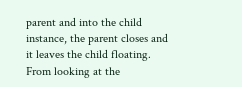parent and into the child instance, the parent closes and it leaves the child floating. From looking at the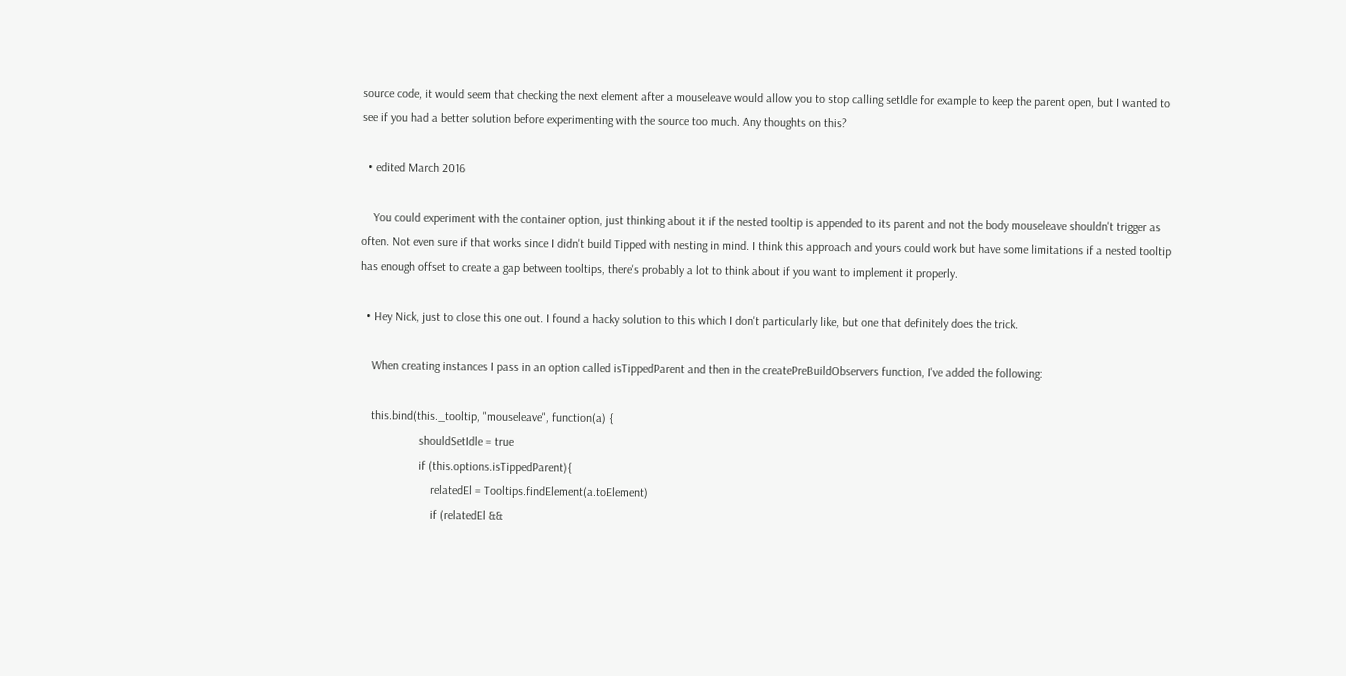source code, it would seem that checking the next element after a mouseleave would allow you to stop calling setIdle for example to keep the parent open, but I wanted to see if you had a better solution before experimenting with the source too much. Any thoughts on this?

  • edited March 2016

    You could experiment with the container option, just thinking about it if the nested tooltip is appended to its parent and not the body mouseleave shouldn't trigger as often. Not even sure if that works since I didn't build Tipped with nesting in mind. I think this approach and yours could work but have some limitations if a nested tooltip has enough offset to create a gap between tooltips, there's probably a lot to think about if you want to implement it properly.

  • Hey Nick, just to close this one out. I found a hacky solution to this which I don't particularly like, but one that definitely does the trick.

    When creating instances I pass in an option called isTippedParent and then in the createPreBuildObservers function, I've added the following:

    this.bind(this._tooltip, "mouseleave", function(a) {
                    shouldSetIdle = true
                    if (this.options.isTippedParent){
                        relatedEl = Tooltips.findElement(a.toElement)
                        if (relatedEl &&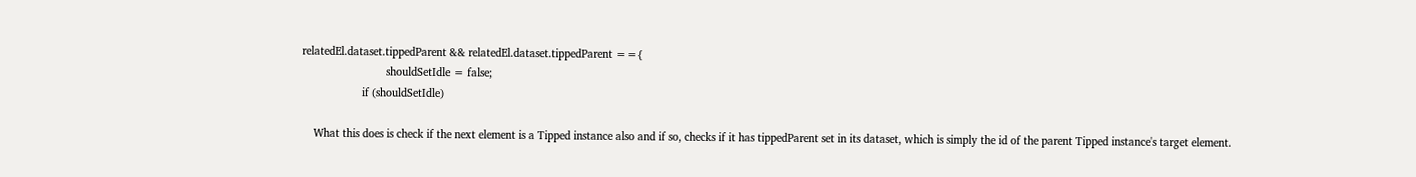relatedEl.dataset.tippedParent && relatedEl.dataset.tippedParent =={
                            shouldSetIdle = false;
                    if (shouldSetIdle)

    What this does is check if the next element is a Tipped instance also and if so, checks if it has tippedParent set in its dataset, which is simply the id of the parent Tipped instance's target element.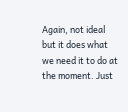Again, not ideal but it does what we need it to do at the moment. Just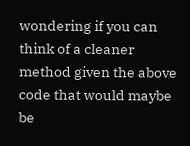wondering if you can think of a cleaner method given the above code that would maybe be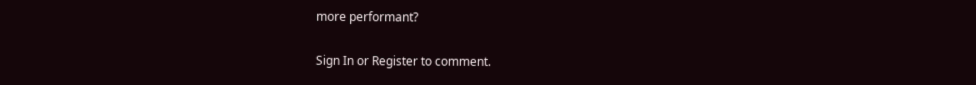more performant?

Sign In or Register to comment.